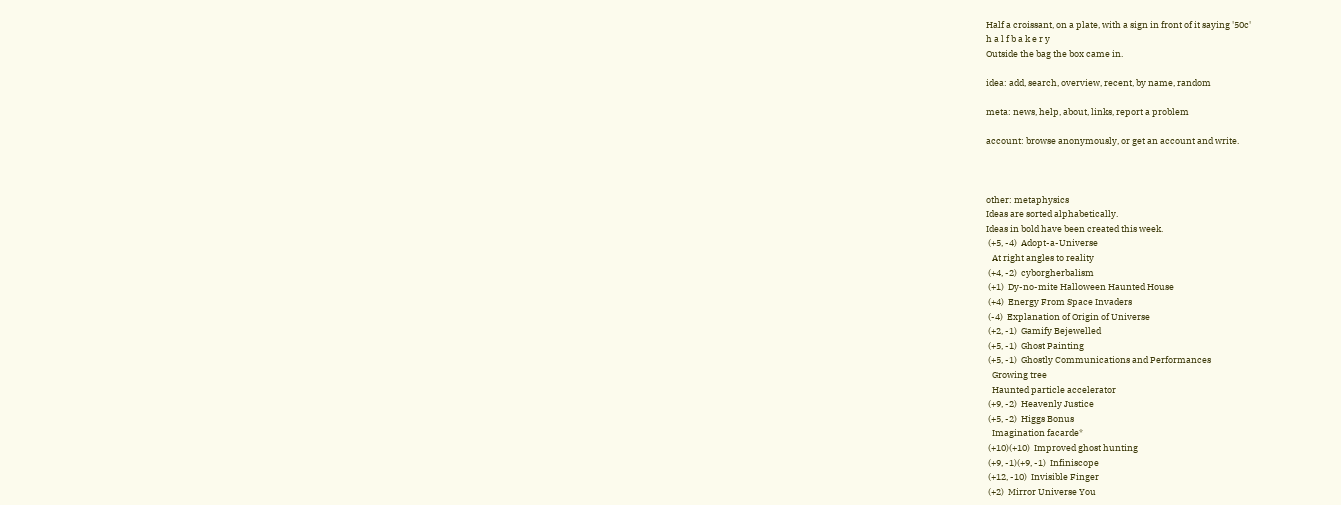Half a croissant, on a plate, with a sign in front of it saying '50c'
h a l f b a k e r y
Outside the bag the box came in.

idea: add, search, overview, recent, by name, random

meta: news, help, about, links, report a problem

account: browse anonymously, or get an account and write.



other: metaphysics
Ideas are sorted alphabetically.
Ideas in bold have been created this week.
 (+5, -4)  Adopt-a-Universe
   At right angles to reality
 (+4, -2)  cyborgherbalism
 (+1)  Dy-no-mite Halloween Haunted House
 (+4)  Energy From Space Invaders
 (-4)  Explanation of Origin of Universe
 (+2, -1)  Gamify Bejewelled
 (+5, -1)  Ghost Painting
 (+5, -1)  Ghostly Communications and Performances
   Growing tree
   Haunted particle accelerator
 (+9, -2)  Heavenly Justice
 (+5, -2)  Higgs Bonus
   Imagination facarde*
 (+10)(+10)  Improved ghost hunting
 (+9, -1)(+9, -1)  Infiniscope
 (+12, -10)  Invisible Finger
 (+2)  Mirror Universe You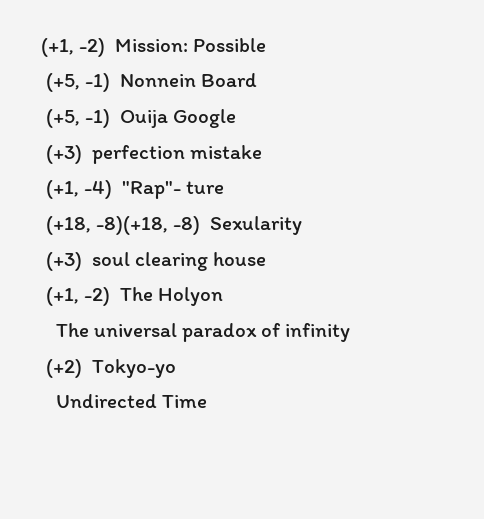(+1, -2)  Mission: Possible
 (+5, -1)  Nonnein Board
 (+5, -1)  Ouija Google
 (+3)  perfection mistake
 (+1, -4)  "Rap"- ture
 (+18, -8)(+18, -8)  Sexularity
 (+3)  soul clearing house
 (+1, -2)  The Holyon
   The universal paradox of infinity
 (+2)  Tokyo-yo
   Undirected Time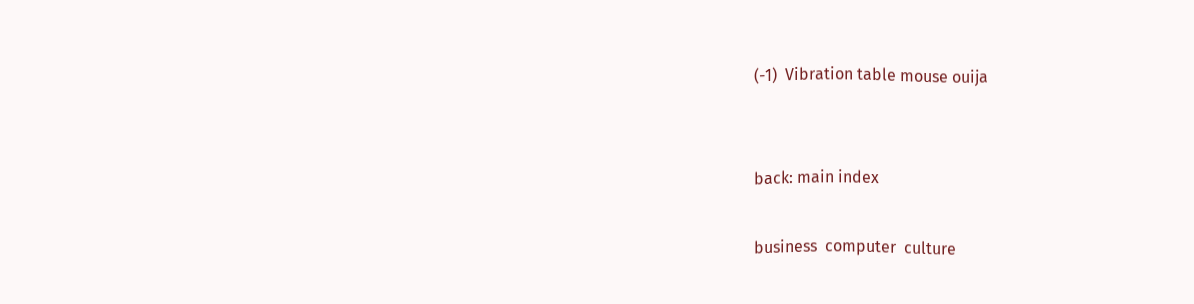(-1)  Vibration table mouse ouija


back: main index

business  computer  culture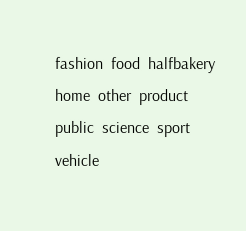fashion  food  halfbakery  home  other  product  public  science  sport  vehicle